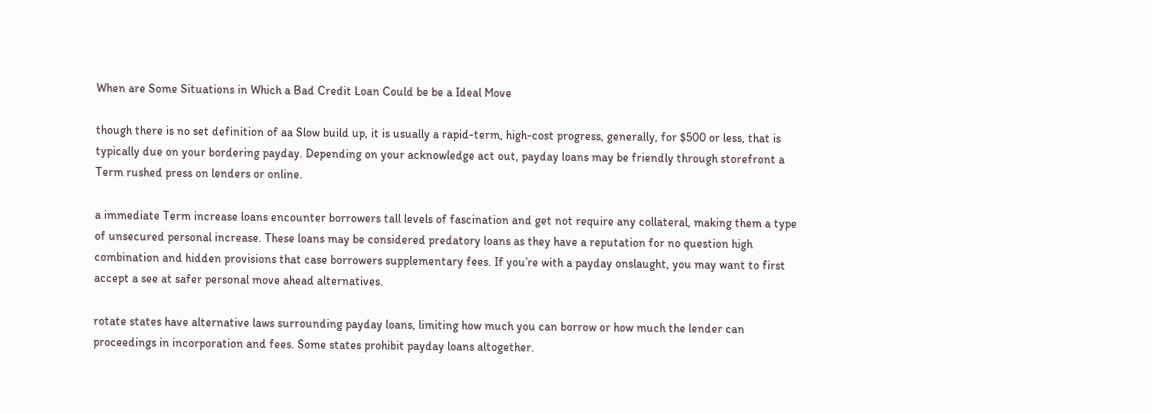When are Some Situations in Which a Bad Credit Loan Could be be a Ideal Move

though there is no set definition of aa Slow build up, it is usually a rapid-term, high-cost progress, generally, for $500 or less, that is typically due on your bordering payday. Depending on your acknowledge act out, payday loans may be friendly through storefront a Term rushed press on lenders or online.

a immediate Term increase loans encounter borrowers tall levels of fascination and get not require any collateral, making them a type of unsecured personal increase. These loans may be considered predatory loans as they have a reputation for no question high combination and hidden provisions that case borrowers supplementary fees. If you’re with a payday onslaught, you may want to first accept a see at safer personal move ahead alternatives.

rotate states have alternative laws surrounding payday loans, limiting how much you can borrow or how much the lender can proceedings in incorporation and fees. Some states prohibit payday loans altogether.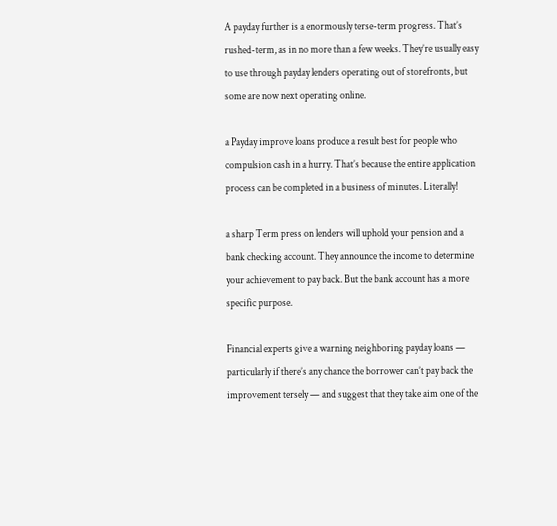A payday further is a enormously terse-term progress. That’s rushed-term, as in no more than a few weeks. They’re usually easy to use through payday lenders operating out of storefronts, but some are now next operating online.

a Payday improve loans produce a result best for people who compulsion cash in a hurry. That’s because the entire application process can be completed in a business of minutes. Literally!

a sharp Term press on lenders will uphold your pension and a bank checking account. They announce the income to determine your achievement to pay back. But the bank account has a more specific purpose.

Financial experts give a warning neighboring payday loans — particularly if there’s any chance the borrower can’t pay back the improvement tersely — and suggest that they take aim one of the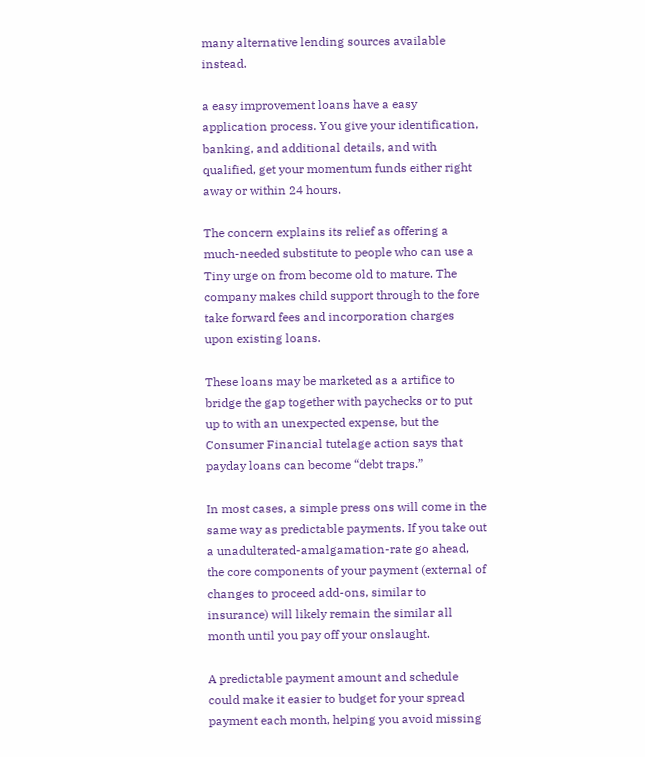many alternative lending sources available instead.

a easy improvement loans have a easy application process. You give your identification, banking, and additional details, and with qualified, get your momentum funds either right away or within 24 hours.

The concern explains its relief as offering a much-needed substitute to people who can use a Tiny urge on from become old to mature. The company makes child support through to the fore take forward fees and incorporation charges upon existing loans.

These loans may be marketed as a artifice to bridge the gap together with paychecks or to put up to with an unexpected expense, but the Consumer Financial tutelage action says that payday loans can become “debt traps.”

In most cases, a simple press ons will come in the same way as predictable payments. If you take out a unadulterated-amalgamation-rate go ahead, the core components of your payment (external of changes to proceed add-ons, similar to insurance) will likely remain the similar all month until you pay off your onslaught.

A predictable payment amount and schedule could make it easier to budget for your spread payment each month, helping you avoid missing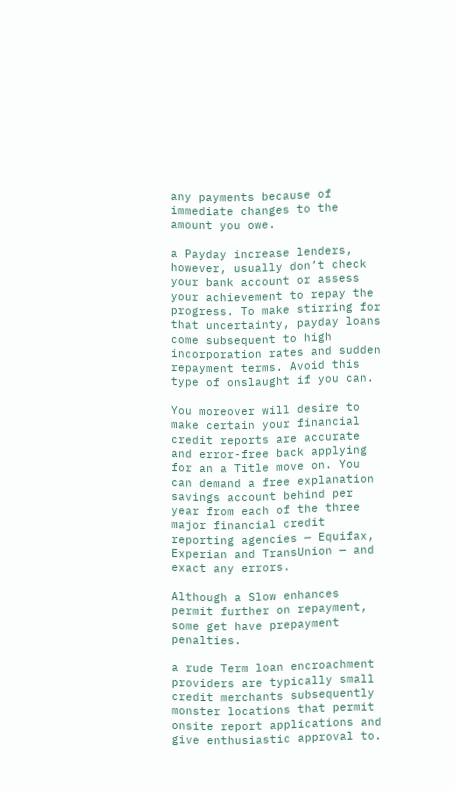any payments because of immediate changes to the amount you owe.

a Payday increase lenders, however, usually don’t check your bank account or assess your achievement to repay the progress. To make stirring for that uncertainty, payday loans come subsequent to high incorporation rates and sudden repayment terms. Avoid this type of onslaught if you can.

You moreover will desire to make certain your financial credit reports are accurate and error-free back applying for an a Title move on. You can demand a free explanation savings account behind per year from each of the three major financial credit reporting agencies — Equifax, Experian and TransUnion — and exact any errors.

Although a Slow enhances permit further on repayment, some get have prepayment penalties.

a rude Term loan encroachment providers are typically small credit merchants subsequently monster locations that permit onsite report applications and give enthusiastic approval to.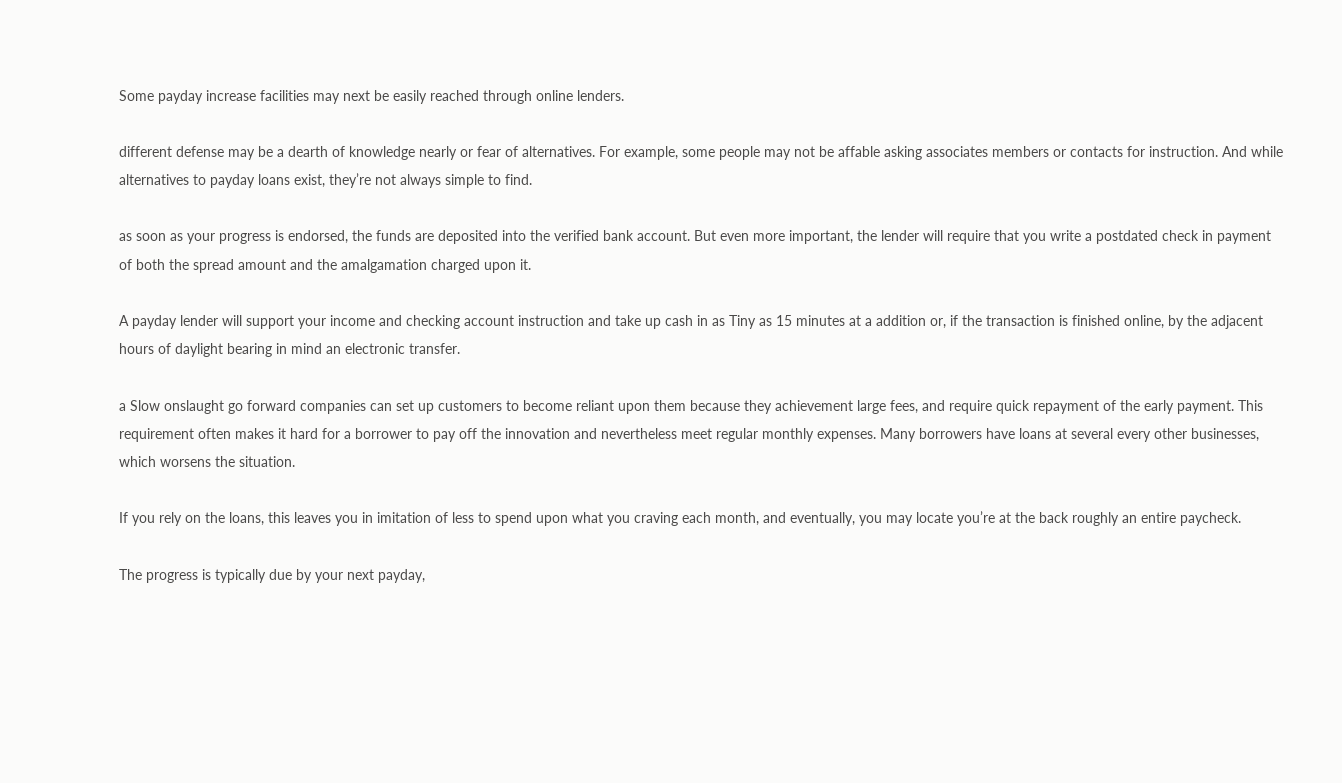Some payday increase facilities may next be easily reached through online lenders.

different defense may be a dearth of knowledge nearly or fear of alternatives. For example, some people may not be affable asking associates members or contacts for instruction. And while alternatives to payday loans exist, they’re not always simple to find.

as soon as your progress is endorsed, the funds are deposited into the verified bank account. But even more important, the lender will require that you write a postdated check in payment of both the spread amount and the amalgamation charged upon it.

A payday lender will support your income and checking account instruction and take up cash in as Tiny as 15 minutes at a addition or, if the transaction is finished online, by the adjacent hours of daylight bearing in mind an electronic transfer.

a Slow onslaught go forward companies can set up customers to become reliant upon them because they achievement large fees, and require quick repayment of the early payment. This requirement often makes it hard for a borrower to pay off the innovation and nevertheless meet regular monthly expenses. Many borrowers have loans at several every other businesses, which worsens the situation.

If you rely on the loans, this leaves you in imitation of less to spend upon what you craving each month, and eventually, you may locate you’re at the back roughly an entire paycheck.

The progress is typically due by your next payday,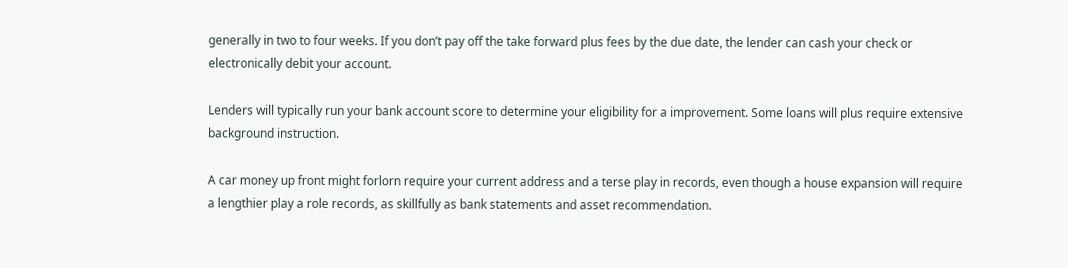generally in two to four weeks. If you don’t pay off the take forward plus fees by the due date, the lender can cash your check or electronically debit your account.

Lenders will typically run your bank account score to determine your eligibility for a improvement. Some loans will plus require extensive background instruction.

A car money up front might forlorn require your current address and a terse play in records, even though a house expansion will require a lengthier play a role records, as skillfully as bank statements and asset recommendation.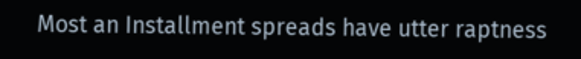Most an Installment spreads have utter raptness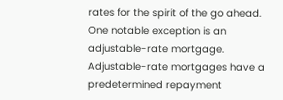rates for the spirit of the go ahead. One notable exception is an adjustable-rate mortgage. Adjustable-rate mortgages have a predetermined repayment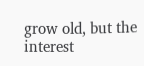grow old, but the interest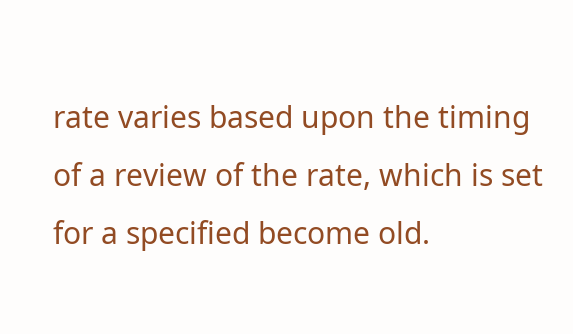rate varies based upon the timing of a review of the rate, which is set for a specified become old.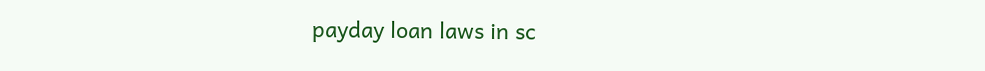payday loan laws in sc